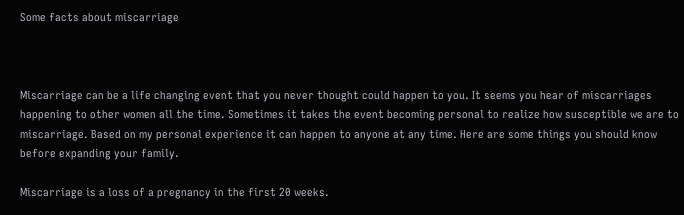Some facts about miscarriage



Miscarriage can be a life changing event that you never thought could happen to you. It seems you hear of miscarriages happening to other women all the time. Sometimes it takes the event becoming personal to realize how susceptible we are to miscarriage. Based on my personal experience it can happen to anyone at any time. Here are some things you should know before expanding your family.

Miscarriage is a loss of a pregnancy in the first 20 weeks.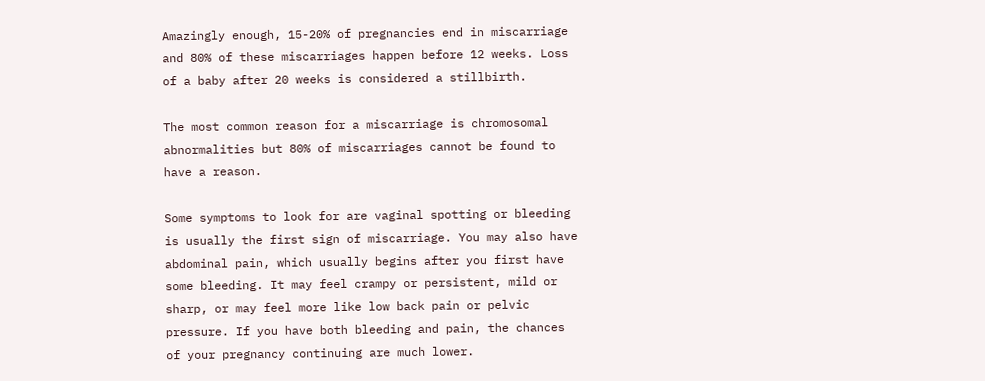Amazingly enough, 15-20% of pregnancies end in miscarriage and 80% of these miscarriages happen before 12 weeks. Loss of a baby after 20 weeks is considered a stillbirth.

The most common reason for a miscarriage is chromosomal abnormalities but 80% of miscarriages cannot be found to have a reason.

Some symptoms to look for are vaginal spotting or bleeding is usually the first sign of miscarriage. You may also have abdominal pain, which usually begins after you first have some bleeding. It may feel crampy or persistent, mild or sharp, or may feel more like low back pain or pelvic pressure. If you have both bleeding and pain, the chances of your pregnancy continuing are much lower.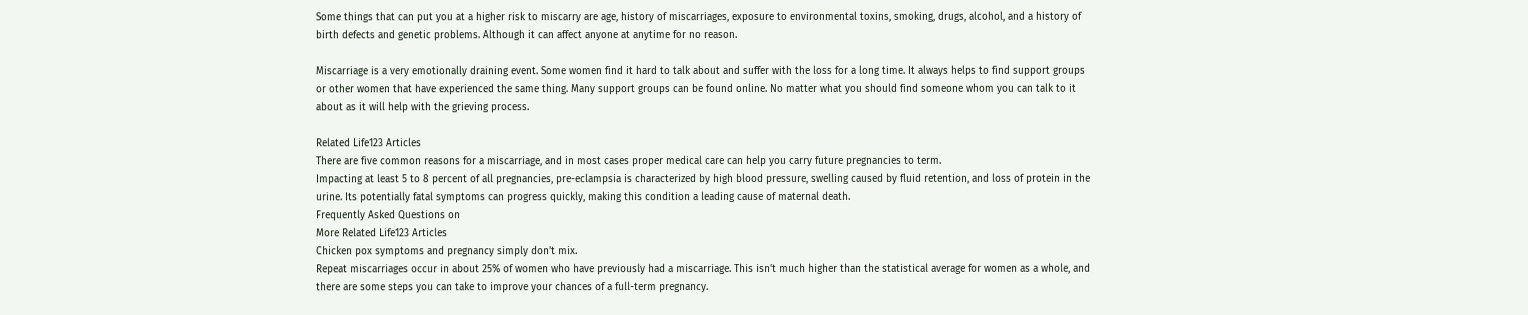Some things that can put you at a higher risk to miscarry are age, history of miscarriages, exposure to environmental toxins, smoking, drugs, alcohol, and a history of birth defects and genetic problems. Although it can affect anyone at anytime for no reason.

Miscarriage is a very emotionally draining event. Some women find it hard to talk about and suffer with the loss for a long time. It always helps to find support groups or other women that have experienced the same thing. Many support groups can be found online. No matter what you should find someone whom you can talk to it about as it will help with the grieving process.

Related Life123 Articles
There are five common reasons for a miscarriage, and in most cases proper medical care can help you carry future pregnancies to term.
Impacting at least 5 to 8 percent of all pregnancies, pre-eclampsia is characterized by high blood pressure, swelling caused by fluid retention, and loss of protein in the urine. Its potentially fatal symptoms can progress quickly, making this condition a leading cause of maternal death.
Frequently Asked Questions on
More Related Life123 Articles
Chicken pox symptoms and pregnancy simply don't mix.
Repeat miscarriages occur in about 25% of women who have previously had a miscarriage. This isn't much higher than the statistical average for women as a whole, and there are some steps you can take to improve your chances of a full-term pregnancy.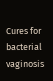Cures for bacterial vaginosis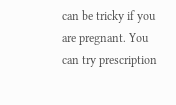can be tricky if you are pregnant. You can try prescription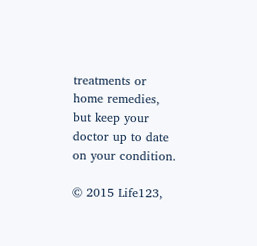treatments or home remedies, but keep your doctor up to date on your condition.

© 2015 Life123,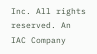Inc. All rights reserved. An IAC Company